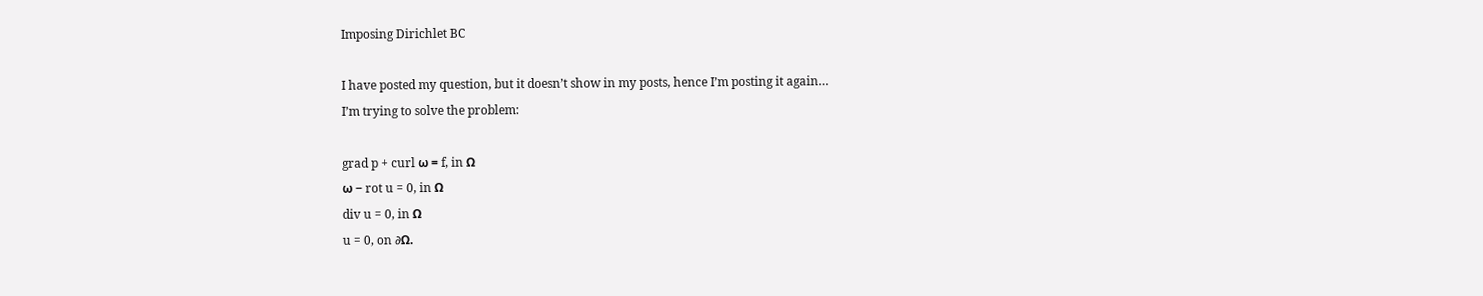Imposing Dirichlet BC

I have posted my question, but it doesn’t show in my posts, hence I’m posting it again…
I’m trying to solve the problem:

grad p + curl ω = f, in Ω
ω − rot u = 0, in Ω
div u = 0, in Ω
u = 0, on ∂Ω.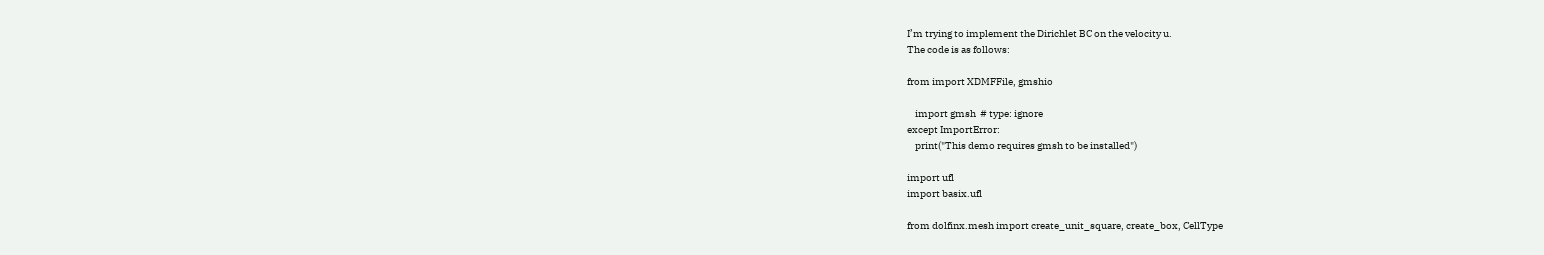I’m trying to implement the Dirichlet BC on the velocity u.
The code is as follows:

from import XDMFFile, gmshio

    import gmsh  # type: ignore
except ImportError:
    print("This demo requires gmsh to be installed")

import ufl
import basix.ufl

from dolfinx.mesh import create_unit_square, create_box, CellType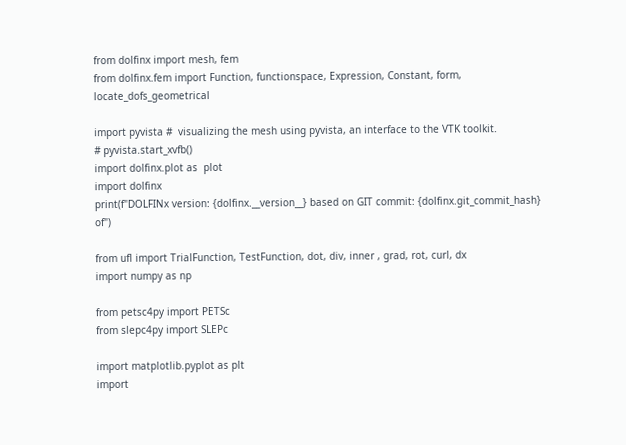from dolfinx import mesh, fem
from dolfinx.fem import Function, functionspace, Expression, Constant, form, locate_dofs_geometrical

import pyvista #  visualizing the mesh using pyvista, an interface to the VTK toolkit.
# pyvista.start_xvfb()
import dolfinx.plot as  plot
import dolfinx
print(f"DOLFINx version: {dolfinx.__version__} based on GIT commit: {dolfinx.git_commit_hash} of")

from ufl import TrialFunction, TestFunction, dot, div, inner , grad, rot, curl, dx
import numpy as np

from petsc4py import PETSc
from slepc4py import SLEPc

import matplotlib.pyplot as plt
import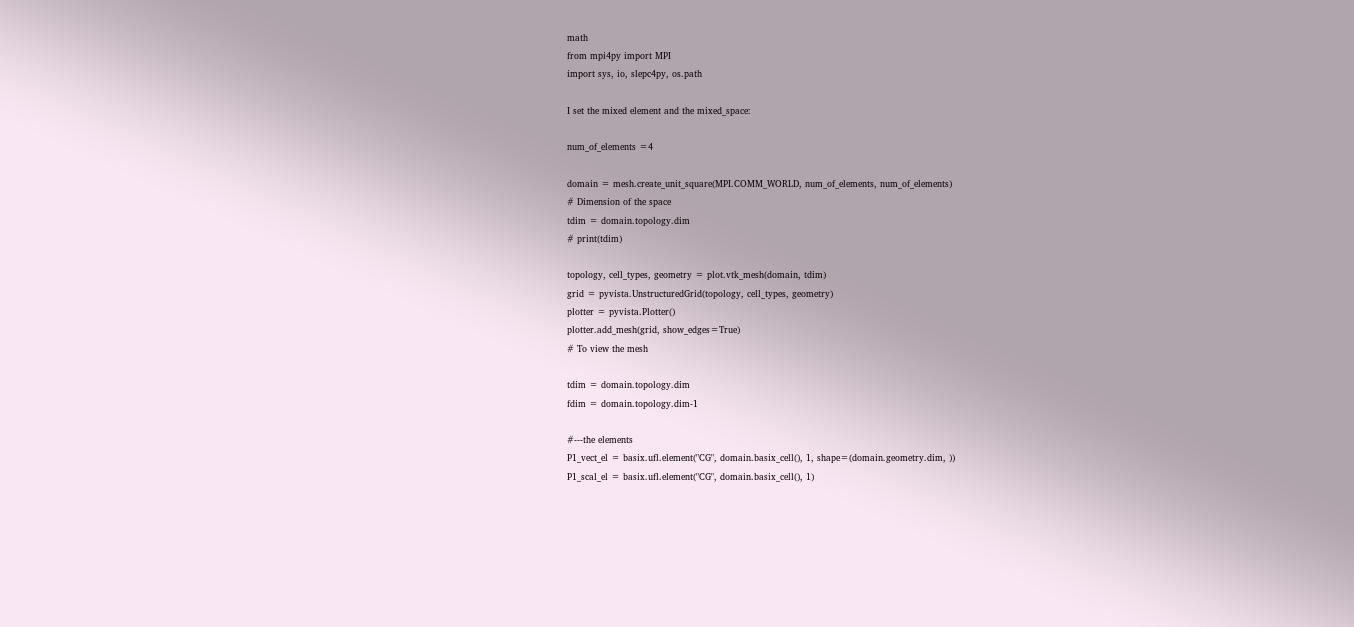math
from mpi4py import MPI
import sys, io, slepc4py, os.path

I set the mixed element and the mixed_space:

num_of_elements =4

domain = mesh.create_unit_square(MPI.COMM_WORLD, num_of_elements, num_of_elements)
# Dimension of the space
tdim = domain.topology.dim
# print(tdim)

topology, cell_types, geometry = plot.vtk_mesh(domain, tdim)
grid = pyvista.UnstructuredGrid(topology, cell_types, geometry)
plotter = pyvista.Plotter()
plotter.add_mesh(grid, show_edges=True)
# To view the mesh

tdim = domain.topology.dim
fdim = domain.topology.dim-1

#---the elements
P1_vect_el = basix.ufl.element("CG", domain.basix_cell(), 1, shape=(domain.geometry.dim, ))
P1_scal_el = basix.ufl.element("CG", domain.basix_cell(), 1)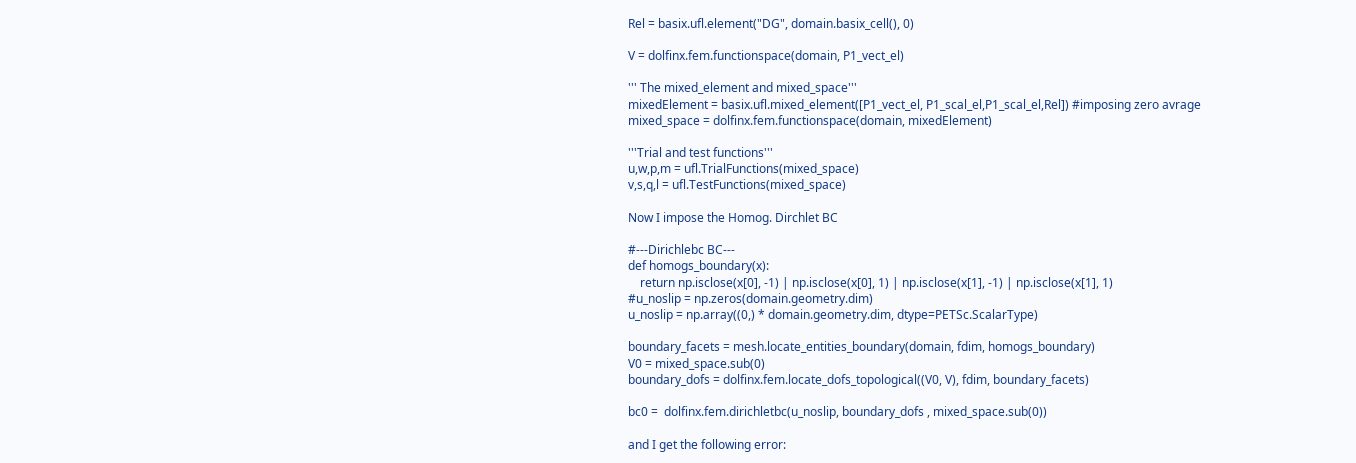Rel = basix.ufl.element("DG", domain.basix_cell(), 0)

V = dolfinx.fem.functionspace(domain, P1_vect_el)

''' The mixed_element and mixed_space'''
mixedElement = basix.ufl.mixed_element([P1_vect_el, P1_scal_el,P1_scal_el,Rel]) #imposing zero avrage
mixed_space = dolfinx.fem.functionspace(domain, mixedElement)

'''Trial and test functions'''
u,w,p,m = ufl.TrialFunctions(mixed_space)
v,s,q,l = ufl.TestFunctions(mixed_space)

Now I impose the Homog. Dirchlet BC

#---Dirichlebc BC---
def homogs_boundary(x):
    return np.isclose(x[0], -1) | np.isclose(x[0], 1) | np.isclose(x[1], -1) | np.isclose(x[1], 1)
#u_noslip = np.zeros(domain.geometry.dim)
u_noslip = np.array((0,) * domain.geometry.dim, dtype=PETSc.ScalarType)

boundary_facets = mesh.locate_entities_boundary(domain, fdim, homogs_boundary)
V0 = mixed_space.sub(0)
boundary_dofs = dolfinx.fem.locate_dofs_topological((V0, V), fdim, boundary_facets)

bc0 =  dolfinx.fem.dirichletbc(u_noslip, boundary_dofs , mixed_space.sub(0))

and I get the following error: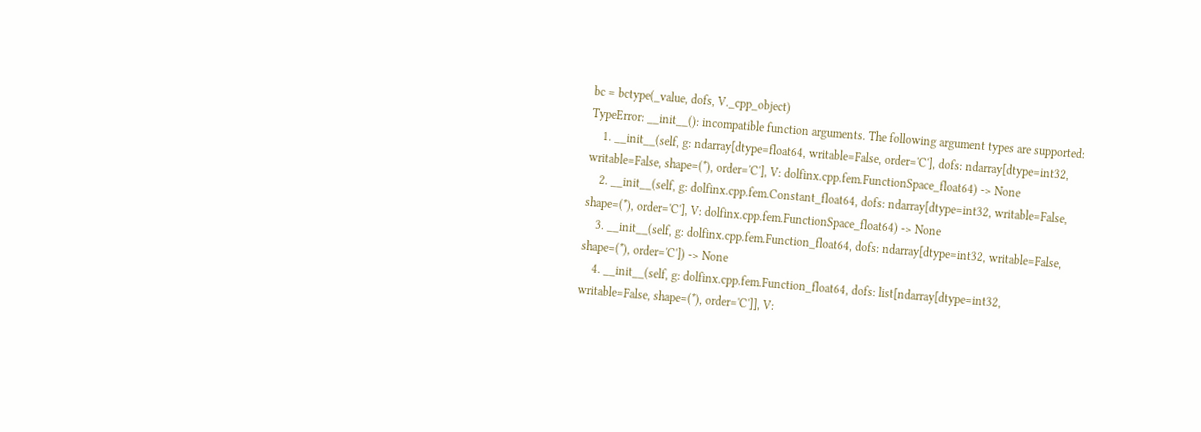bc = bctype(_value, dofs, V._cpp_object)
TypeError: __init__(): incompatible function arguments. The following argument types are supported:
    1. __init__(self, g: ndarray[dtype=float64, writable=False, order='C'], dofs: ndarray[dtype=int32, writable=False, shape=(*), order='C'], V: dolfinx.cpp.fem.FunctionSpace_float64) -> None
    2. __init__(self, g: dolfinx.cpp.fem.Constant_float64, dofs: ndarray[dtype=int32, writable=False, shape=(*), order='C'], V: dolfinx.cpp.fem.FunctionSpace_float64) -> None
    3. __init__(self, g: dolfinx.cpp.fem.Function_float64, dofs: ndarray[dtype=int32, writable=False, shape=(*), order='C']) -> None
    4. __init__(self, g: dolfinx.cpp.fem.Function_float64, dofs: list[ndarray[dtype=int32, writable=False, shape=(*), order='C']], V: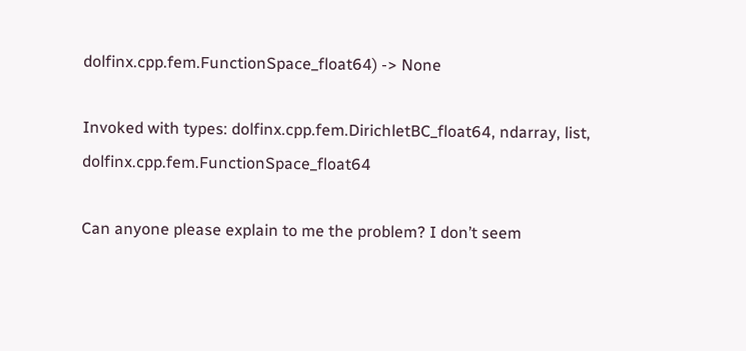dolfinx.cpp.fem.FunctionSpace_float64) -> None

Invoked with types: dolfinx.cpp.fem.DirichletBC_float64, ndarray, list, dolfinx.cpp.fem.FunctionSpace_float64

Can anyone please explain to me the problem? I don’t seem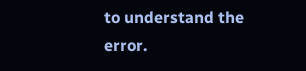to understand the error.